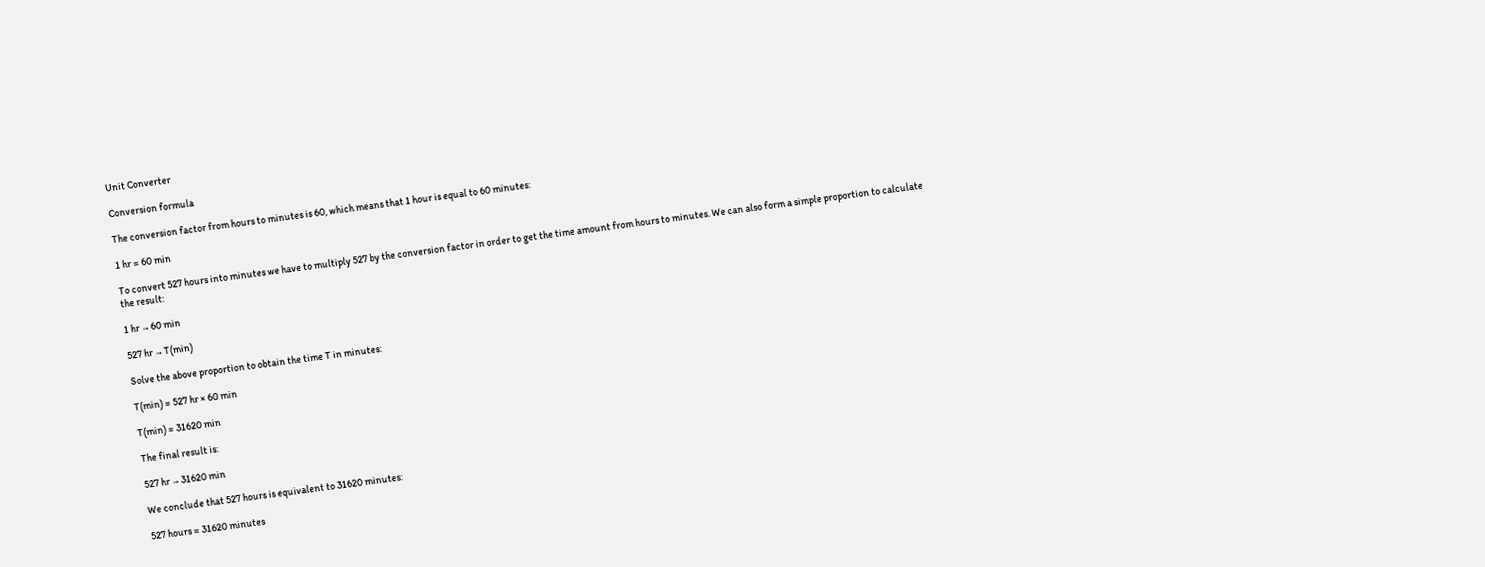Unit Converter

Conversion formula

The conversion factor from hours to minutes is 60, which means that 1 hour is equal to 60 minutes:

1 hr = 60 min

To convert 527 hours into minutes we have to multiply 527 by the conversion factor in order to get the time amount from hours to minutes. We can also form a simple proportion to calculate the result:

1 hr → 60 min

527 hr → T(min)

Solve the above proportion to obtain the time T in minutes:

T(min) = 527 hr × 60 min

T(min) = 31620 min

The final result is:

527 hr → 31620 min

We conclude that 527 hours is equivalent to 31620 minutes:

527 hours = 31620 minutes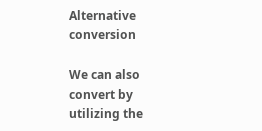Alternative conversion

We can also convert by utilizing the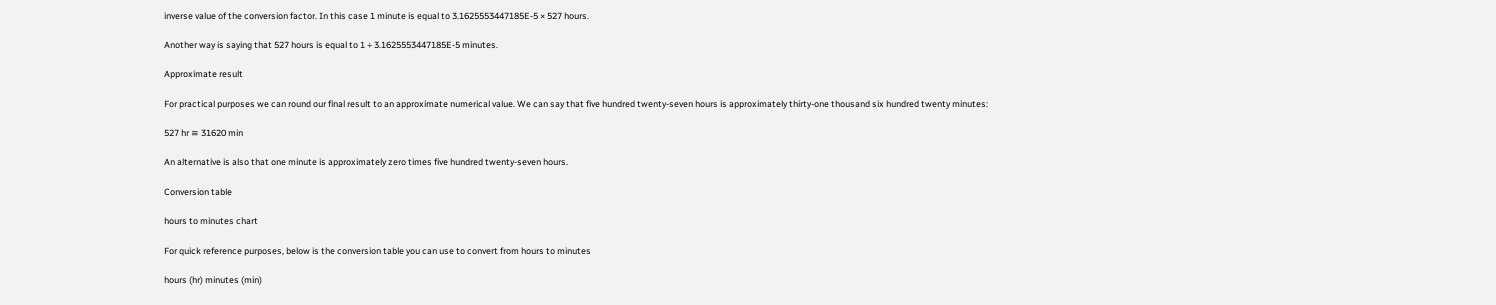inverse value of the conversion factor. In this case 1 minute is equal to 3.1625553447185E-5 × 527 hours.

Another way is saying that 527 hours is equal to 1 ÷ 3.1625553447185E-5 minutes.

Approximate result

For practical purposes we can round our final result to an approximate numerical value. We can say that five hundred twenty-seven hours is approximately thirty-one thousand six hundred twenty minutes:

527 hr ≅ 31620 min

An alternative is also that one minute is approximately zero times five hundred twenty-seven hours.

Conversion table

hours to minutes chart

For quick reference purposes, below is the conversion table you can use to convert from hours to minutes

hours (hr) minutes (min)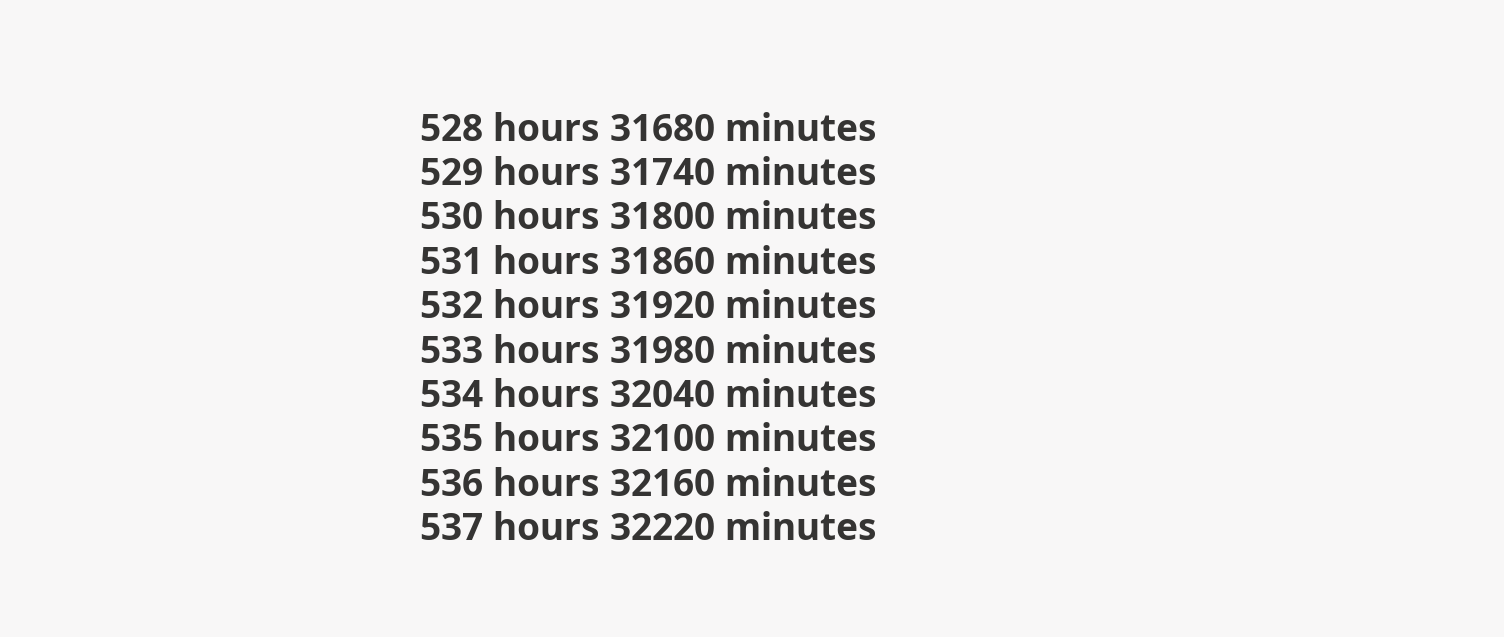528 hours 31680 minutes
529 hours 31740 minutes
530 hours 31800 minutes
531 hours 31860 minutes
532 hours 31920 minutes
533 hours 31980 minutes
534 hours 32040 minutes
535 hours 32100 minutes
536 hours 32160 minutes
537 hours 32220 minutes